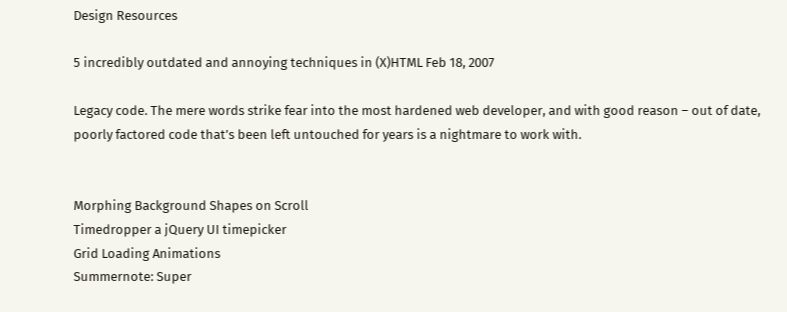Design Resources

5 incredibly outdated and annoying techniques in (X)HTML Feb 18, 2007

Legacy code. The mere words strike fear into the most hardened web developer, and with good reason – out of date, poorly factored code that’s been left untouched for years is a nightmare to work with.


Morphing Background Shapes on Scroll
Timedropper a jQuery UI timepicker
Grid Loading Animations
Summernote: Super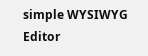simple WYSIWYG Editor